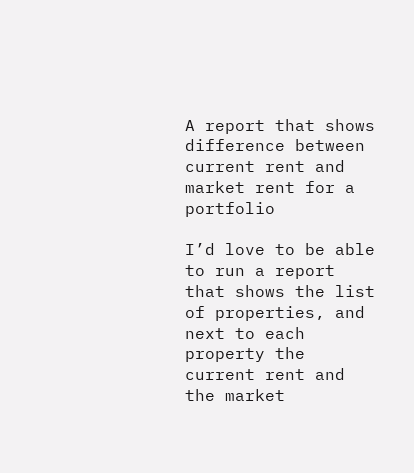A report that shows difference between current rent and market rent for a portfolio

I’d love to be able to run a report that shows the list of properties, and next to each property the current rent and the market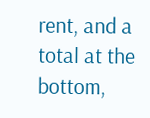rent, and a total at the bottom,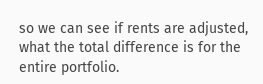so we can see if rents are adjusted, what the total difference is for the entire portfolio.